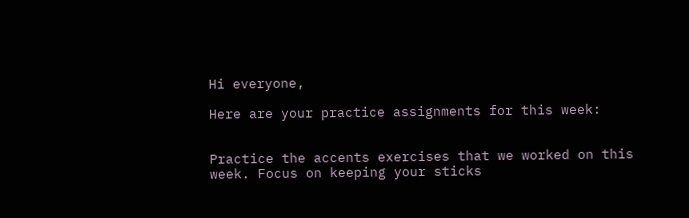Hi everyone,

Here are your practice assignments for this week:


Practice the accents exercises that we worked on this week. Focus on keeping your sticks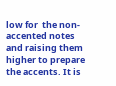low for  the non-accented notes and raising them higher to prepare the accents. It is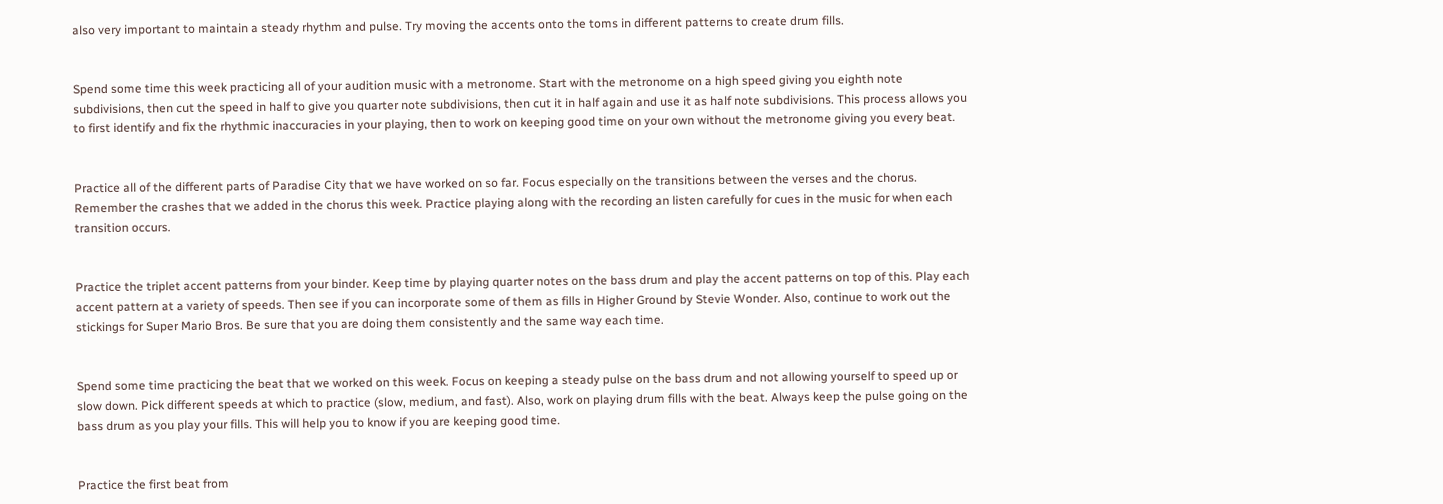also very important to maintain a steady rhythm and pulse. Try moving the accents onto the toms in different patterns to create drum fills.


Spend some time this week practicing all of your audition music with a metronome. Start with the metronome on a high speed giving you eighth note subdivisions, then cut the speed in half to give you quarter note subdivisions, then cut it in half again and use it as half note subdivisions. This process allows you to first identify and fix the rhythmic inaccuracies in your playing, then to work on keeping good time on your own without the metronome giving you every beat.


Practice all of the different parts of Paradise City that we have worked on so far. Focus especially on the transitions between the verses and the chorus. Remember the crashes that we added in the chorus this week. Practice playing along with the recording an listen carefully for cues in the music for when each transition occurs.


Practice the triplet accent patterns from your binder. Keep time by playing quarter notes on the bass drum and play the accent patterns on top of this. Play each accent pattern at a variety of speeds. Then see if you can incorporate some of them as fills in Higher Ground by Stevie Wonder. Also, continue to work out the stickings for Super Mario Bros. Be sure that you are doing them consistently and the same way each time.


Spend some time practicing the beat that we worked on this week. Focus on keeping a steady pulse on the bass drum and not allowing yourself to speed up or slow down. Pick different speeds at which to practice (slow, medium, and fast). Also, work on playing drum fills with the beat. Always keep the pulse going on the bass drum as you play your fills. This will help you to know if you are keeping good time.


Practice the first beat from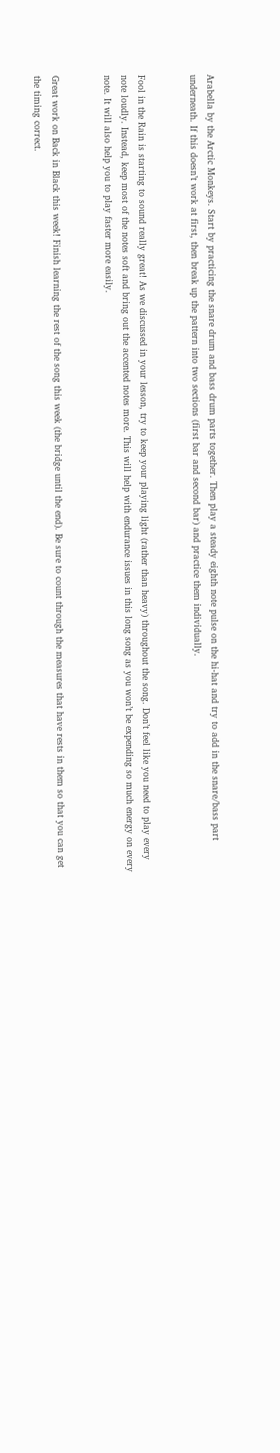Arabella by the Arctic Monkeys. Start by practicing the snare drum and bass drum parts together. Then play a steady eighth note pulse on the hi-hat and try to add in the snare/bass part underneath. If this doesn’t work at first, then break up the pattern into two sections (first bar and second bar) and practice them individually.


Fool in the Rain is starting to sound really great! As we discussed in your lesson, try to keep your playing light (rather than heavy) throughout the song. Don’t feel like you need to play every note loudly. Instead, keep most of the notes soft and bring out the accented notes more. This will help with endurance issues in this long song as you won’t be expending so much energy on every note. It will also help you to play faster more easily.


Great work on Back in Black this week! Finish learning the rest of the song this week (the bridge until the end). Be sure to count through the measures that have rests in them so that you can get the timing correct.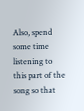Also, spend some time listening to this part of the song so that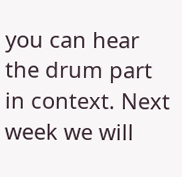you can hear the drum part in context. Next week we will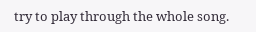try to play through the whole song.